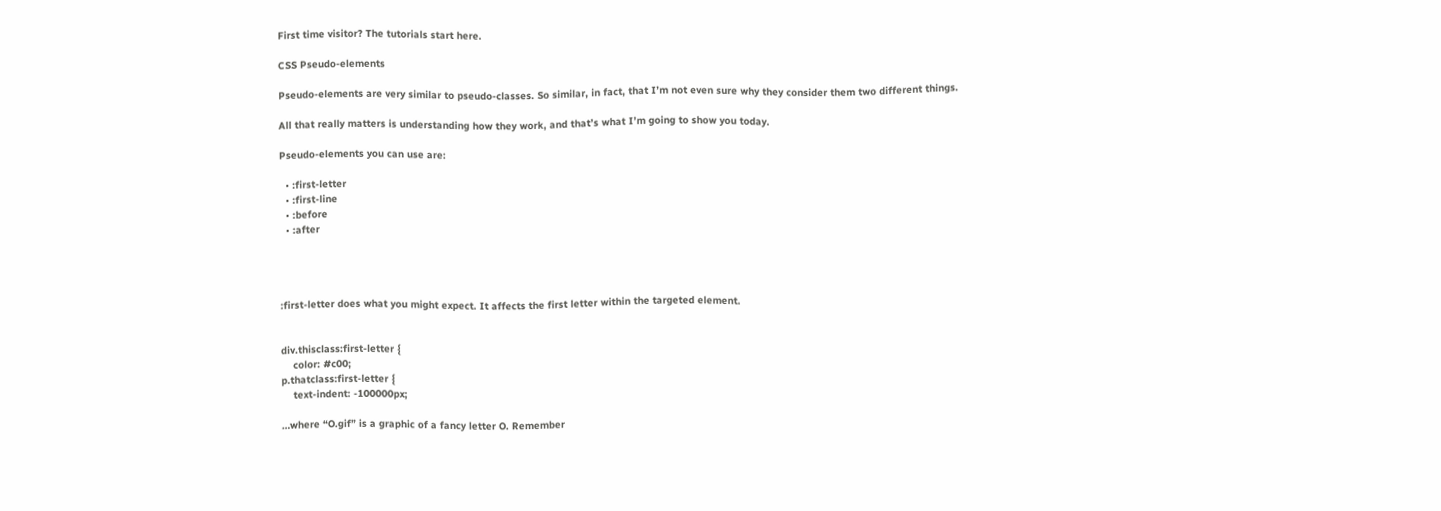First time visitor? The tutorials start here.

CSS Pseudo-elements

Pseudo-elements are very similar to pseudo-classes. So similar, in fact, that I’m not even sure why they consider them two different things.

All that really matters is understanding how they work, and that’s what I’m going to show you today.

Pseudo-elements you can use are:

  • :first-letter
  • :first-line
  • :before
  • :after




:first-letter does what you might expect. It affects the first letter within the targeted element.


div.thisclass:first-letter {
    color: #c00;
p.thatclass:first-letter {
    text-indent: -100000px;

…where “O.gif” is a graphic of a fancy letter O. Remember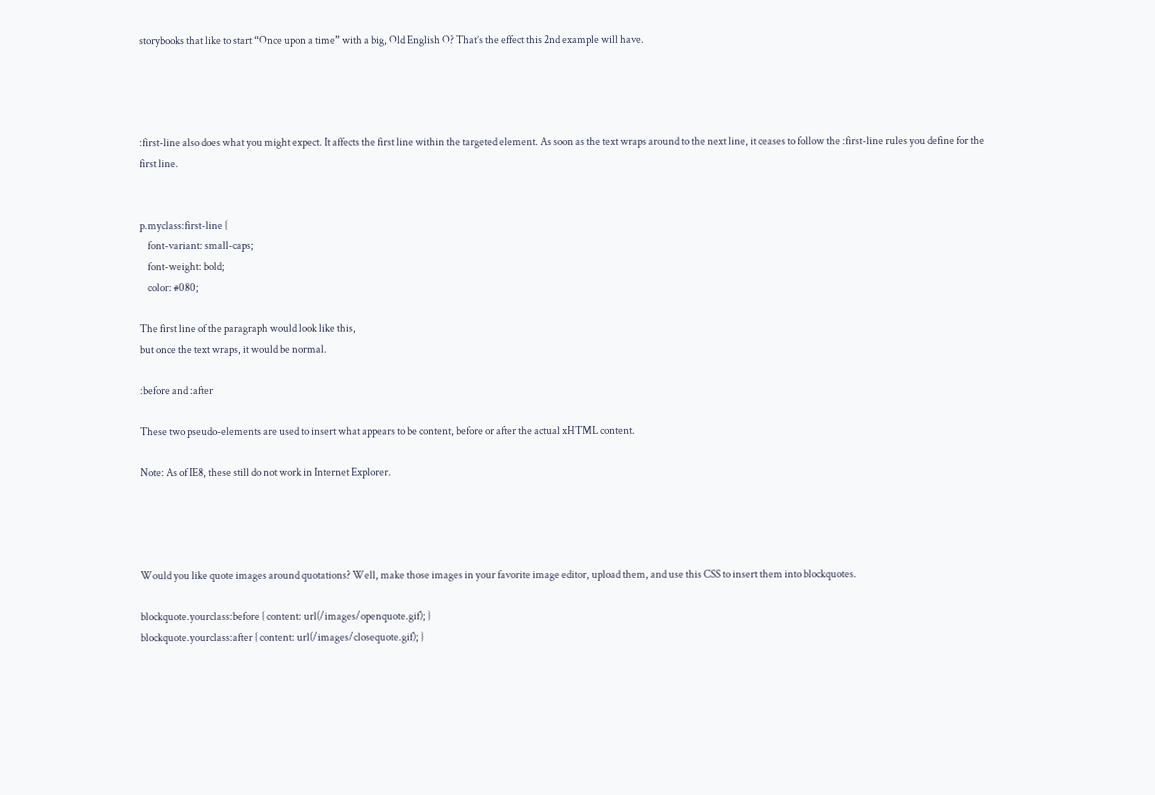storybooks that like to start “Once upon a time” with a big, Old English O? That’s the effect this 2nd example will have.




:first-line also does what you might expect. It affects the first line within the targeted element. As soon as the text wraps around to the next line, it ceases to follow the :first-line rules you define for the first line.


p.myclass:first-line {
    font-variant: small-caps;
    font-weight: bold;
    color: #080;

The first line of the paragraph would look like this,
but once the text wraps, it would be normal.

:before and :after

These two pseudo-elements are used to insert what appears to be content, before or after the actual xHTML content.

Note: As of IE8, these still do not work in Internet Explorer.




Would you like quote images around quotations? Well, make those images in your favorite image editor, upload them, and use this CSS to insert them into blockquotes.

blockquote.yourclass:before { content: url(/images/openquote.gif); }
blockquote.yourclass:after { content: url(/images/closequote.gif); }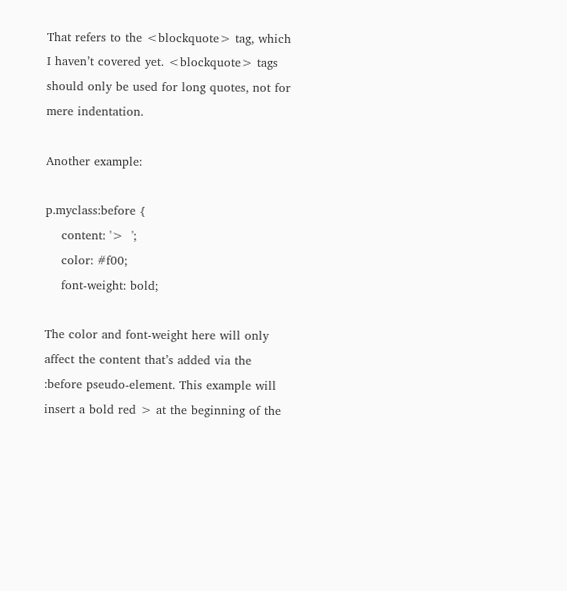That refers to the <blockquote> tag, which I haven’t covered yet. <blockquote> tags should only be used for long quotes, not for mere indentation.

Another example:

p.myclass:before {
    content: '>  ';
    color: #f00;
    font-weight: bold;

The color and font-weight here will only affect the content that’s added via the :before pseudo-element. This example will insert a bold red > at the beginning of the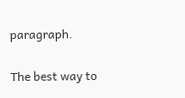paragraph.

The best way to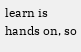learn is hands on, so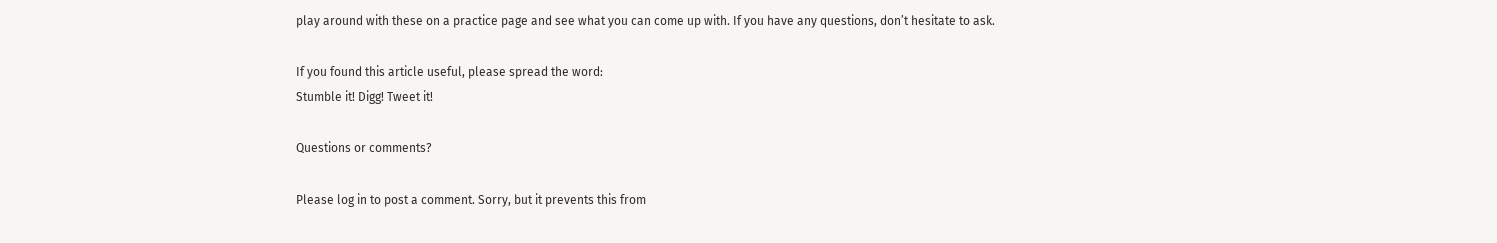play around with these on a practice page and see what you can come up with. If you have any questions, don’t hesitate to ask.

If you found this article useful, please spread the word:
Stumble it! Digg! Tweet it!

Questions or comments?

Please log in to post a comment. Sorry, but it prevents this from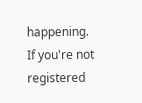happening. If you're not registered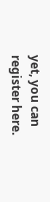yet, you can register here.